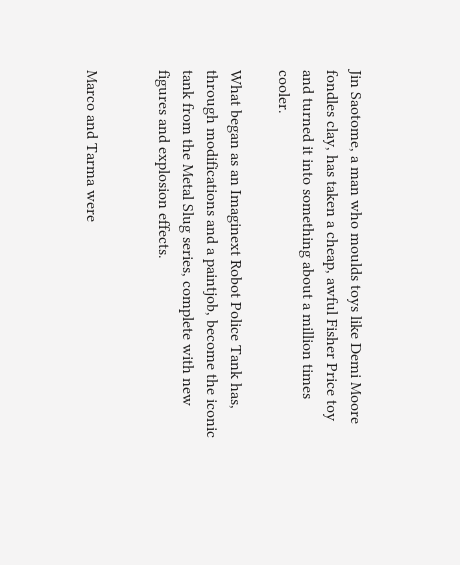Jin Saotome, a man who moulds toys like Demi Moore fondles clay, has taken a cheap, awful Fisher Price toy and turned it into something about a million times cooler.

What began as an Imaginext Robot Police Tank has, through modifications and a paintjob, become the iconic tank from the Metal Slug series, complete with new figures and explosion effects.


Marco and Tarma were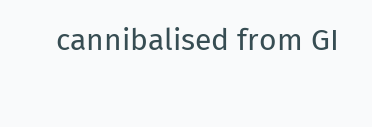cannibalised from GI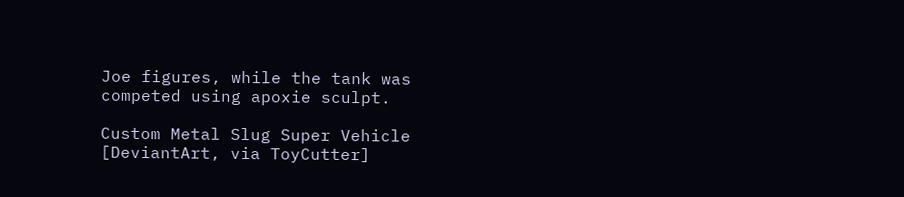Joe figures, while the tank was competed using apoxie sculpt.

Custom Metal Slug Super Vehicle [DeviantArt, via ToyCutter]